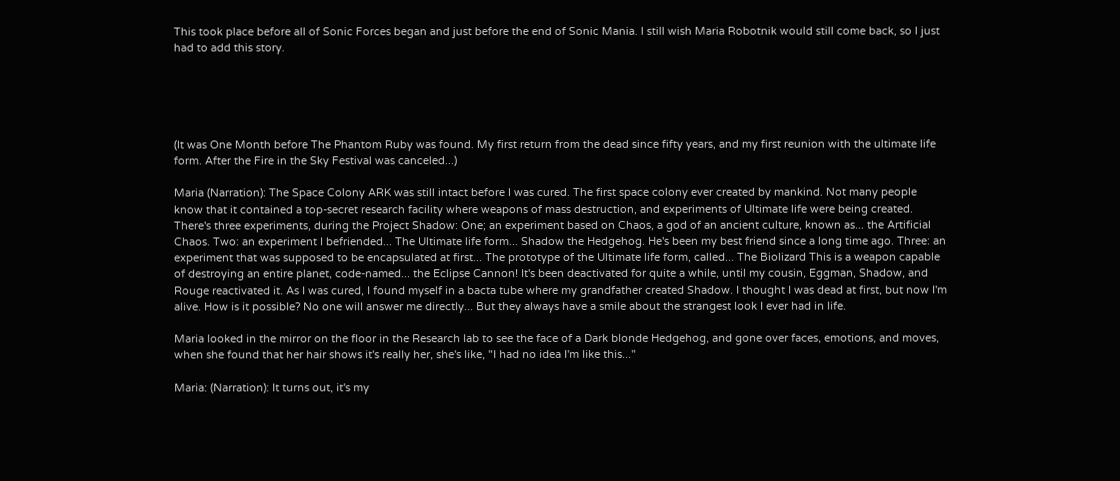This took place before all of Sonic Forces began and just before the end of Sonic Mania. I still wish Maria Robotnik would still come back, so I just had to add this story.





(It was One Month before The Phantom Ruby was found. My first return from the dead since fifty years, and my first reunion with the ultimate life form. After the Fire in the Sky Festival was canceled...)

Maria (Narration): The Space Colony ARK was still intact before I was cured. The first space colony ever created by mankind. Not many people know that it contained a top-secret research facility where weapons of mass destruction, and experiments of Ultimate life were being created. There's three experiments, during the Project Shadow: One; an experiment based on Chaos, a god of an ancient culture, known as... the Artificial Chaos. Two: an experiment I befriended... The Ultimate life form... Shadow the Hedgehog. He's been my best friend since a long time ago. Three: an experiment that was supposed to be encapsulated at first... The prototype of the Ultimate life form, called... The Biolizard This is a weapon capable of destroying an entire planet, code-named... the Eclipse Cannon! It's been deactivated for quite a while, until my cousin, Eggman, Shadow, and Rouge reactivated it. As I was cured, I found myself in a bacta tube where my grandfather created Shadow. I thought I was dead at first, but now I'm alive. How is it possible? No one will answer me directly... But they always have a smile about the strangest look I ever had in life.

Maria looked in the mirror on the floor in the Research lab to see the face of a Dark blonde Hedgehog, and gone over faces, emotions, and moves, when she found that her hair shows it's really her, she's like, "I had no idea I'm like this..."

Maria: (Narration): It turns out, it's my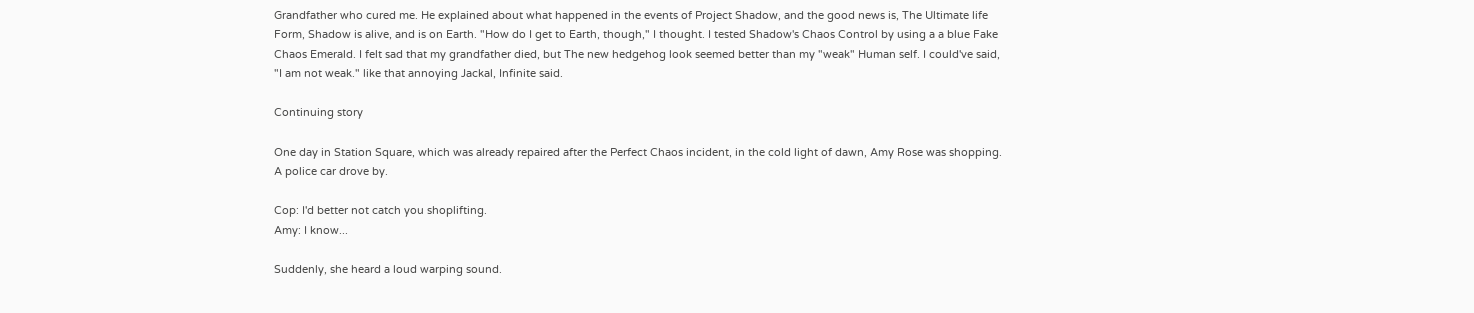Grandfather who cured me. He explained about what happened in the events of Project Shadow, and the good news is, The Ultimate life Form, Shadow is alive, and is on Earth. "How do I get to Earth, though," I thought. I tested Shadow's Chaos Control by using a a blue Fake Chaos Emerald. I felt sad that my grandfather died, but The new hedgehog look seemed better than my "weak" Human self. I could've said, "I am not weak." like that annoying Jackal, Infinite said.

Continuing story

One day in Station Square, which was already repaired after the Perfect Chaos incident, in the cold light of dawn, Amy Rose was shopping. A police car drove by.

Cop: I'd better not catch you shoplifting.
Amy: I know...

Suddenly, she heard a loud warping sound.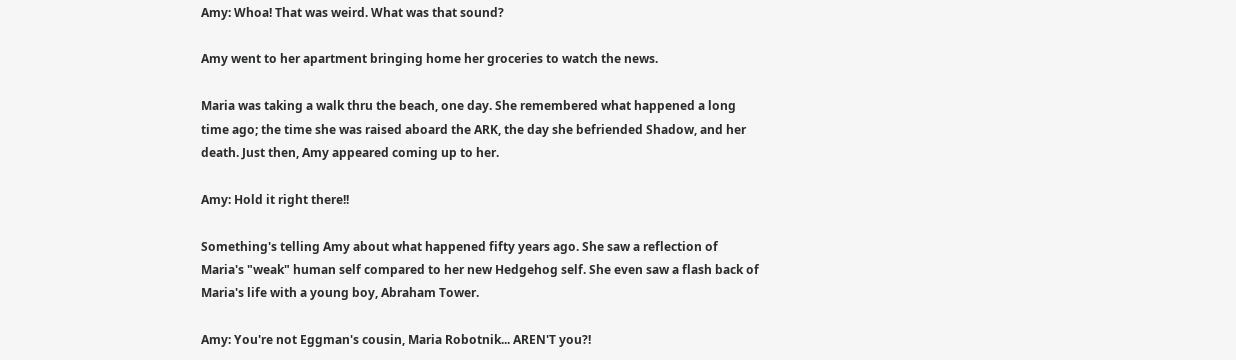Amy: Whoa! That was weird. What was that sound?

Amy went to her apartment bringing home her groceries to watch the news.

Maria was taking a walk thru the beach, one day. She remembered what happened a long time ago; the time she was raised aboard the ARK, the day she befriended Shadow, and her death. Just then, Amy appeared coming up to her.

Amy: Hold it right there!!

Something's telling Amy about what happened fifty years ago. She saw a reflection of Maria's "weak" human self compared to her new Hedgehog self. She even saw a flash back of Maria's life with a young boy, Abraham Tower.

Amy: You're not Eggman's cousin, Maria Robotnik... AREN'T you?!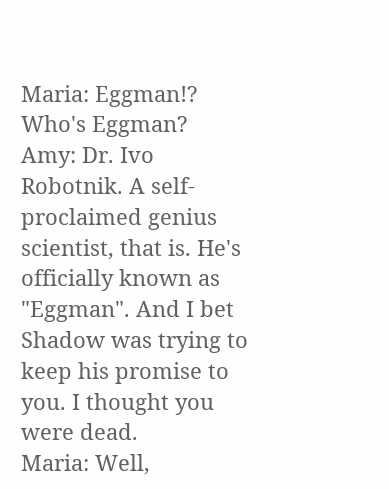Maria: Eggman!? Who's Eggman?
Amy: Dr. Ivo Robotnik. A self-proclaimed genius scientist, that is. He's officially known as "Eggman". And I bet Shadow was trying to keep his promise to you. I thought you were dead.
Maria: Well,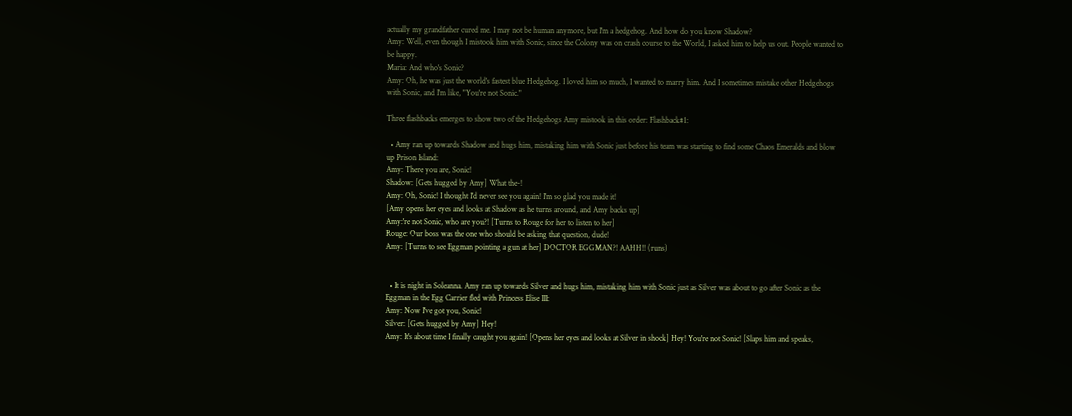actually my grandfather cured me. I may not be human anymore, but I'm a hedgehog. And how do you know Shadow?
Amy: Well, even though I mistook him with Sonic, since the Colony was on crash course to the World, I asked him to help us out. People wanted to be happy.
Maria: And who's Sonic?
Amy: Oh, he was just the world's fastest blue Hedgehog. I loved him so much, I wanted to marry him. And I sometimes mistake other Hedgehogs with Sonic, and I'm like, "You're not Sonic."

Three flashbacks emerges to show two of the Hedgehogs Amy mistook in this order: Flashback#1:

  • Amy ran up towards Shadow and hugs him, mistaking him with Sonic just before his team was starting to find some Chaos Emeralds and blow up Prison Island:
Amy: There you are, Sonic!
Shadow: [Gets hugged by Amy] What the-!
Amy: Oh, Sonic! I thought I'd never see you again! I'm so glad you made it!
[Amy opens her eyes and looks at Shadow as he turns around, and Amy backs up]
Amy:'re not Sonic, who are you?! [Turns to Rouge for her to listen to her]
Rouge: Our boss was the one who should be asking that question, dude!
Amy: [Turns to see Eggman pointing a gun at her] DOCTOR EGGMAN?! AAHH!! (runs)


  • It is night in Soleanna. Amy ran up towards Silver and hugs him, mistaking him with Sonic just as Silver was about to go after Sonic as the Eggman in the Egg Carrier fled with Princess Elise III:
Amy: Now I've got you, Sonic!
Silver: [Gets hugged by Amy] Hey!
Amy: It's about time I finally caught you again! [Opens her eyes and looks at Silver in shock] Hey! You're not Sonic! [Slaps him and speaks,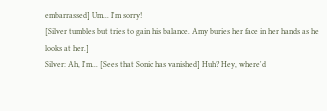embarrassed] Um... I'm sorry!
[Silver tumbles but tries to gain his balance. Amy buries her face in her hands as he looks at her.]
Silver: Ah, I'm... [Sees that Sonic has vanished] Huh? Hey, where'd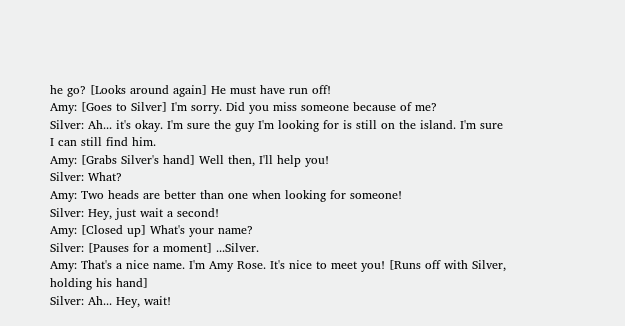he go? [Looks around again] He must have run off!
Amy: [Goes to Silver] I'm sorry. Did you miss someone because of me?
Silver: Ah... it's okay. I'm sure the guy I'm looking for is still on the island. I'm sure I can still find him.
Amy: [Grabs Silver's hand] Well then, I'll help you!
Silver: What?
Amy: Two heads are better than one when looking for someone!
Silver: Hey, just wait a second!
Amy: [Closed up] What's your name?
Silver: [Pauses for a moment] ...Silver.
Amy: That's a nice name. I'm Amy Rose. It's nice to meet you! [Runs off with Silver, holding his hand]
Silver: Ah... Hey, wait!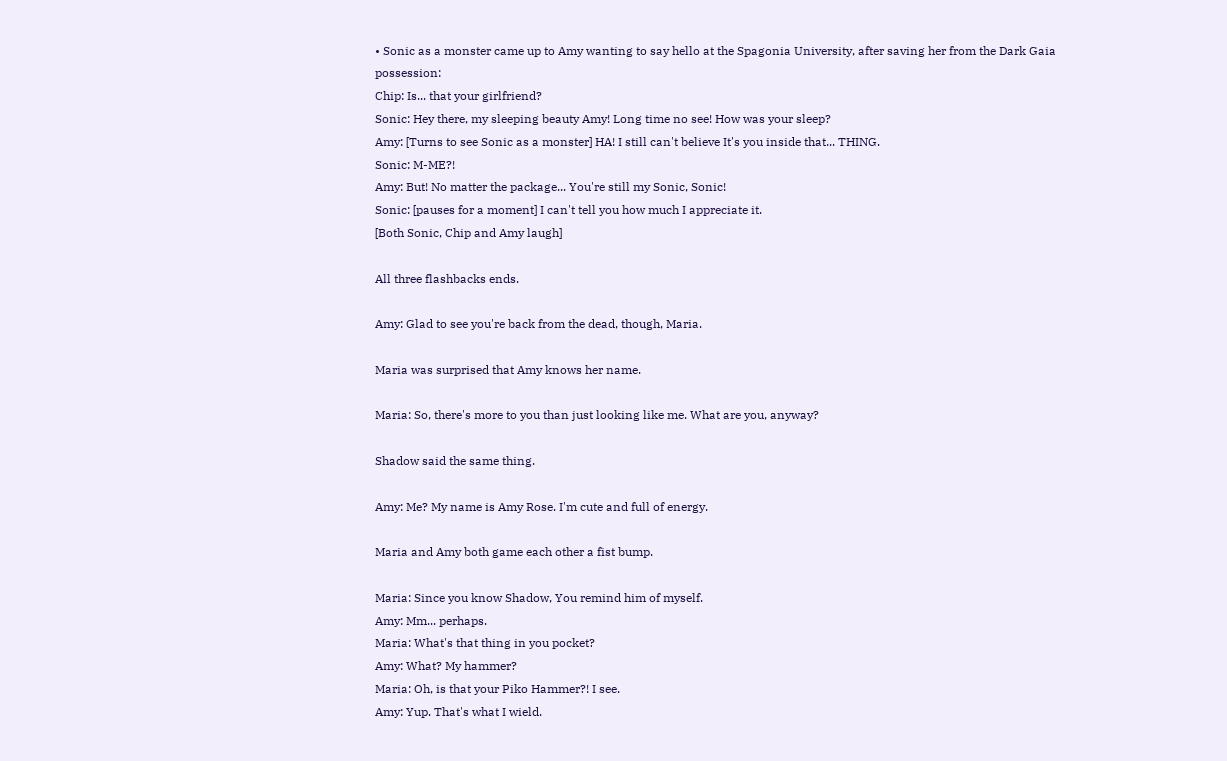• Sonic as a monster came up to Amy wanting to say hello at the Spagonia University, after saving her from the Dark Gaia possession:
Chip: Is... that your girlfriend?
Sonic: Hey there, my sleeping beauty Amy! Long time no see! How was your sleep?
Amy: [Turns to see Sonic as a monster] HA! I still can't believe It's you inside that... THING.
Sonic: M-ME?!
Amy: But! No matter the package... You're still my Sonic, Sonic!
Sonic: [pauses for a moment] I can't tell you how much I appreciate it.
[Both Sonic, Chip and Amy laugh]

All three flashbacks ends.

Amy: Glad to see you're back from the dead, though, Maria.

Maria was surprised that Amy knows her name.

Maria: So, there's more to you than just looking like me. What are you, anyway?

Shadow said the same thing.

Amy: Me? My name is Amy Rose. I'm cute and full of energy.

Maria and Amy both game each other a fist bump.

Maria: Since you know Shadow, You remind him of myself.
Amy: Mm... perhaps.
Maria: What's that thing in you pocket?
Amy: What? My hammer?
Maria: Oh, is that your Piko Hammer?! I see.
Amy: Yup. That's what I wield.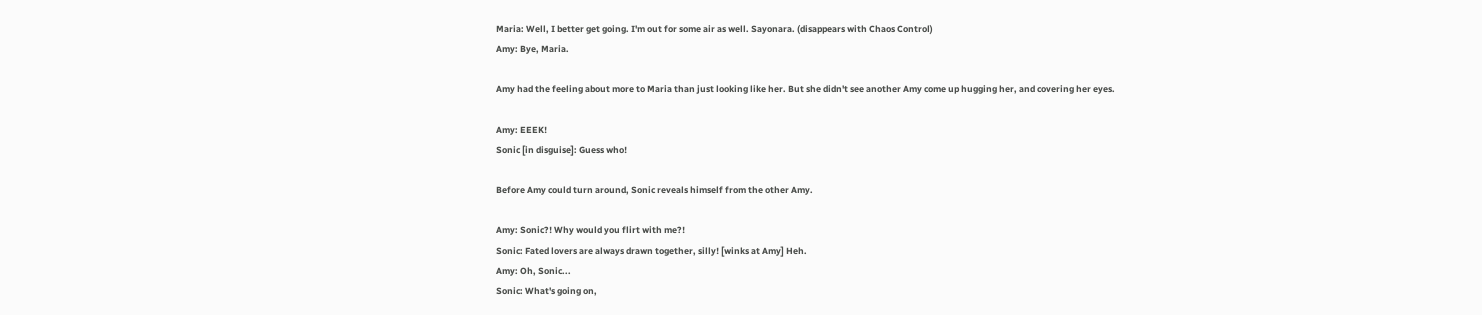Maria: Well, I better get going. I'm out for some air as well. Sayonara. (disappears with Chaos Control)
Amy: Bye, Maria.

Amy had the feeling about more to Maria than just looking like her. But she didn't see another Amy come up hugging her, and covering her eyes.

Amy: EEEK!
Sonic [in disguise]: Guess who!

Before Amy could turn around, Sonic reveals himself from the other Amy.

Amy: Sonic?! Why would you flirt with me?!
Sonic: Fated lovers are always drawn together, silly! [winks at Amy] Heh.
Amy: Oh, Sonic...
Sonic: What's going on,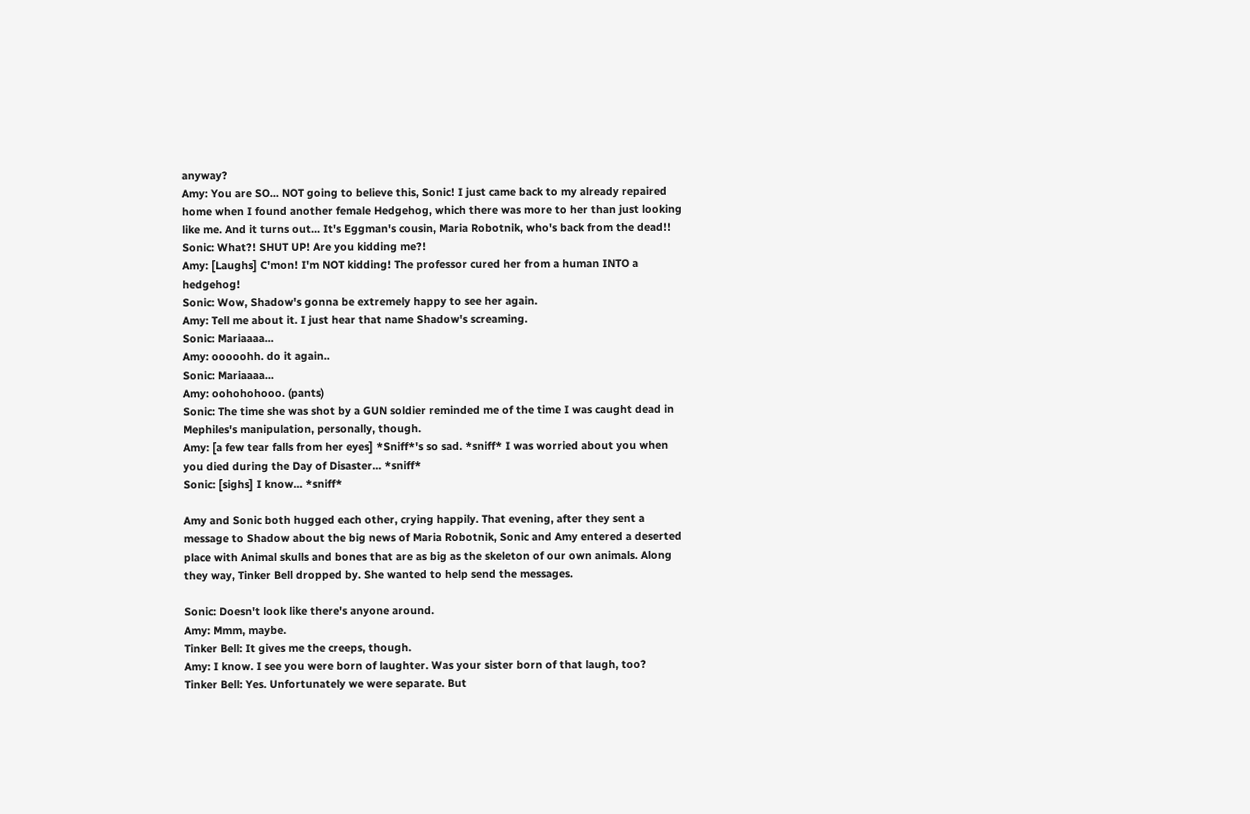anyway?
Amy: You are SO... NOT going to believe this, Sonic! I just came back to my already repaired home when I found another female Hedgehog, which there was more to her than just looking like me. And it turns out... It's Eggman's cousin, Maria Robotnik, who's back from the dead!!
Sonic: What?! SHUT UP! Are you kidding me?!
Amy: [Laughs] C'mon! I'm NOT kidding! The professor cured her from a human INTO a hedgehog!
Sonic: Wow, Shadow's gonna be extremely happy to see her again.
Amy: Tell me about it. I just hear that name Shadow's screaming.
Sonic: Mariaaaa...
Amy: ooooohh. do it again..
Sonic: Mariaaaa...
Amy: oohohohooo. (pants)
Sonic: The time she was shot by a GUN soldier reminded me of the time I was caught dead in Mephiles's manipulation, personally, though.
Amy: [a few tear falls from her eyes] *Sniff*'s so sad. *sniff* I was worried about you when you died during the Day of Disaster... *sniff*
Sonic: [sighs] I know... *sniff*

Amy and Sonic both hugged each other, crying happily. That evening, after they sent a message to Shadow about the big news of Maria Robotnik, Sonic and Amy entered a deserted place with Animal skulls and bones that are as big as the skeleton of our own animals. Along they way, Tinker Bell dropped by. She wanted to help send the messages.

Sonic: Doesn't look like there's anyone around.
Amy: Mmm, maybe.
Tinker Bell: It gives me the creeps, though.
Amy: I know. I see you were born of laughter. Was your sister born of that laugh, too?
Tinker Bell: Yes. Unfortunately we were separate. But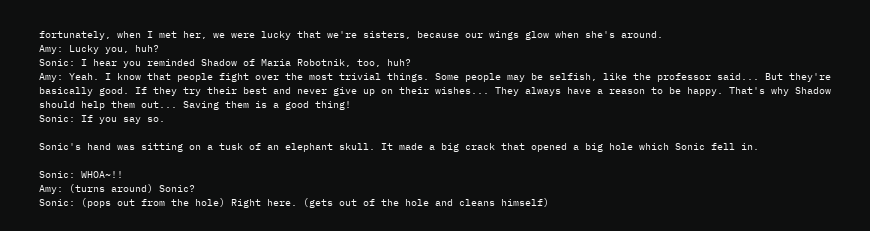fortunately, when I met her, we were lucky that we're sisters, because our wings glow when she's around.
Amy: Lucky you, huh?
Sonic: I hear you reminded Shadow of Maria Robotnik, too, huh?
Amy: Yeah. I know that people fight over the most trivial things. Some people may be selfish, like the professor said... But they're basically good. If they try their best and never give up on their wishes... They always have a reason to be happy. That's why Shadow should help them out... Saving them is a good thing!
Sonic: If you say so.

Sonic's hand was sitting on a tusk of an elephant skull. It made a big crack that opened a big hole which Sonic fell in.

Sonic: WHOA~!!
Amy: (turns around) Sonic?
Sonic: (pops out from the hole) Right here. (gets out of the hole and cleans himself)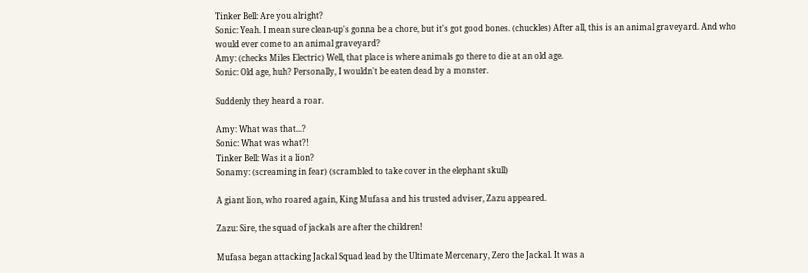Tinker Bell: Are you alright?
Sonic: Yeah. I mean sure clean-up's gonna be a chore, but it's got good bones. (chuckles) After all, this is an animal graveyard. And who would ever come to an animal graveyard?
Amy: (checks Miles Electric) Well, that place is where animals go there to die at an old age.
Sonic: Old age, huh? Personally, I wouldn't be eaten dead by a monster.

Suddenly they heard a roar.

Amy: What was that...?
Sonic: What was what?!
Tinker Bell: Was it a lion?
Sonamy: (screaming in fear) (scrambled to take cover in the elephant skull)

A giant lion, who roared again, King Mufasa and his trusted adviser, Zazu appeared.

Zazu: Sire, the squad of jackals are after the children!

Mufasa began attacking Jackal Squad lead by the Ultimate Mercenary, Zero the Jackal. It was a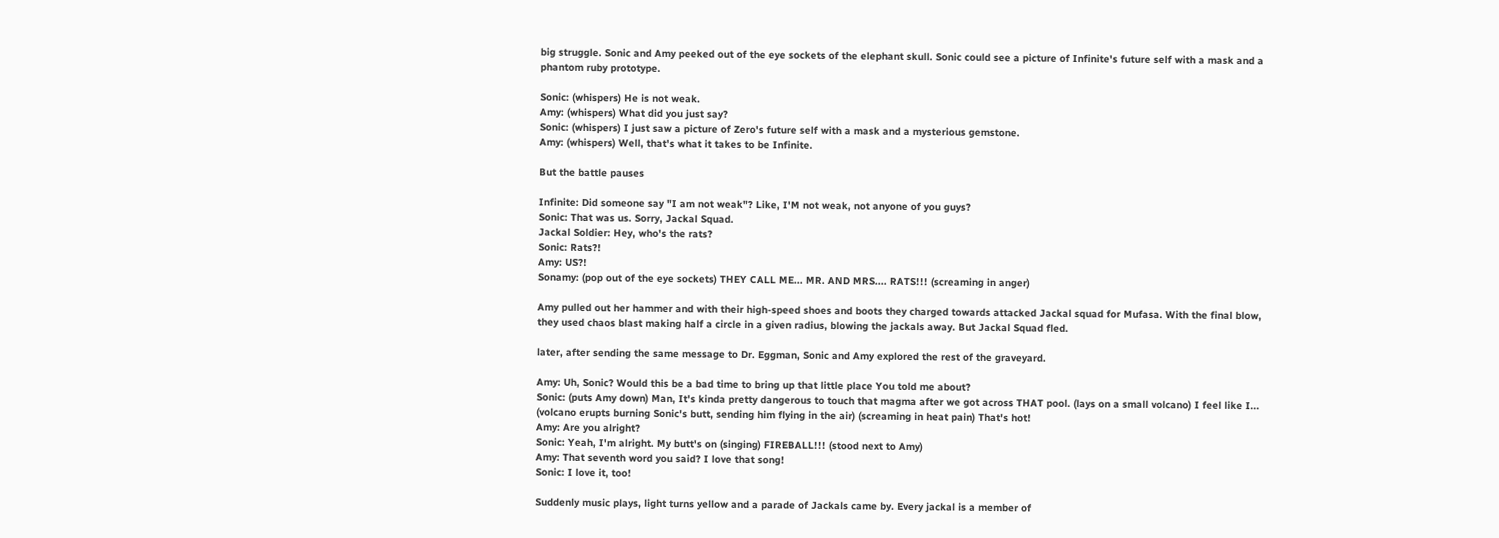big struggle. Sonic and Amy peeked out of the eye sockets of the elephant skull. Sonic could see a picture of Infinite's future self with a mask and a phantom ruby prototype.

Sonic: (whispers) He is not weak.
Amy: (whispers) What did you just say?
Sonic: (whispers) I just saw a picture of Zero's future self with a mask and a mysterious gemstone.
Amy: (whispers) Well, that's what it takes to be Infinite.

But the battle pauses

Infinite: Did someone say "I am not weak"? Like, I'M not weak, not anyone of you guys?
Sonic: That was us. Sorry, Jackal Squad.
Jackal Soldier: Hey, who's the rats?
Sonic: Rats?!
Amy: US?!
Sonamy: (pop out of the eye sockets) THEY CALL ME... MR. AND MRS.... RATS!!! (screaming in anger)

Amy pulled out her hammer and with their high-speed shoes and boots they charged towards attacked Jackal squad for Mufasa. With the final blow, they used chaos blast making half a circle in a given radius, blowing the jackals away. But Jackal Squad fled.

later, after sending the same message to Dr. Eggman, Sonic and Amy explored the rest of the graveyard.

Amy: Uh, Sonic? Would this be a bad time to bring up that little place You told me about?
Sonic: (puts Amy down) Man, It's kinda pretty dangerous to touch that magma after we got across THAT pool. (lays on a small volcano) I feel like I... (volcano erupts burning Sonic's butt, sending him flying in the air) (screaming in heat pain) That's hot!
Amy: Are you alright?
Sonic: Yeah, I'm alright. My butt's on (singing) FIREBALL!!! (stood next to Amy)
Amy: That seventh word you said? I love that song!
Sonic: I love it, too!

Suddenly music plays, light turns yellow and a parade of Jackals came by. Every jackal is a member of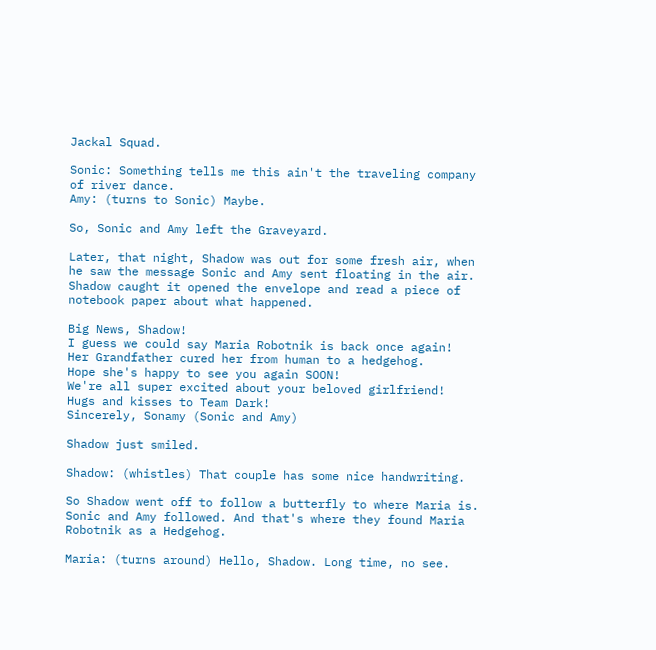Jackal Squad.

Sonic: Something tells me this ain't the traveling company of river dance.
Amy: (turns to Sonic) Maybe.

So, Sonic and Amy left the Graveyard.

Later, that night, Shadow was out for some fresh air, when he saw the message Sonic and Amy sent floating in the air. Shadow caught it opened the envelope and read a piece of notebook paper about what happened.

Big News, Shadow!
I guess we could say Maria Robotnik is back once again!
Her Grandfather cured her from human to a hedgehog.
Hope she's happy to see you again SOON!
We're all super excited about your beloved girlfriend!
Hugs and kisses to Team Dark!
Sincerely, Sonamy (Sonic and Amy)

Shadow just smiled.

Shadow: (whistles) That couple has some nice handwriting.

So Shadow went off to follow a butterfly to where Maria is. Sonic and Amy followed. And that's where they found Maria Robotnik as a Hedgehog.

Maria: (turns around) Hello, Shadow. Long time, no see.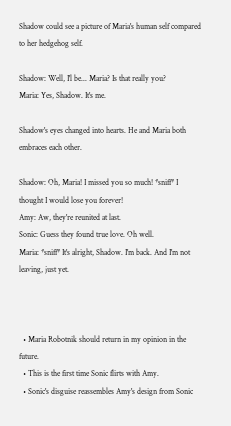Shadow could see a picture of Maria's human self compared to her hedgehog self.

Shadow: Well, I'l be... Maria? Is that really you?
Maria: Yes, Shadow. It's me.

Shadow's eyes changed into hearts. He and Maria both embraces each other.

Shadow: Oh, Maria! I missed you so much! *sniff* I thought I would lose you forever!
Amy: Aw, they're reunited at last.
Sonic: Guess they found true love. Oh well.
Maria: *sniff* It's alright, Shadow. I'm back. And I'm not leaving, just yet.



  • Maria Robotnik should return in my opinion in the future.
  • This is the first time Sonic flirts with Amy.
  • Sonic's disguise reassembles Amy's design from Sonic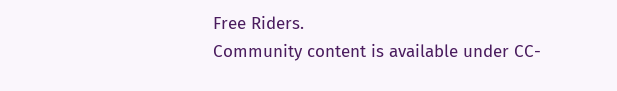Free Riders.
Community content is available under CC-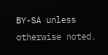BY-SA unless otherwise noted.